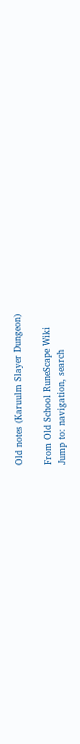Old notes (Karuulm Slayer Dungeon)

From Old School RuneScape Wiki
Jump to: navigation, search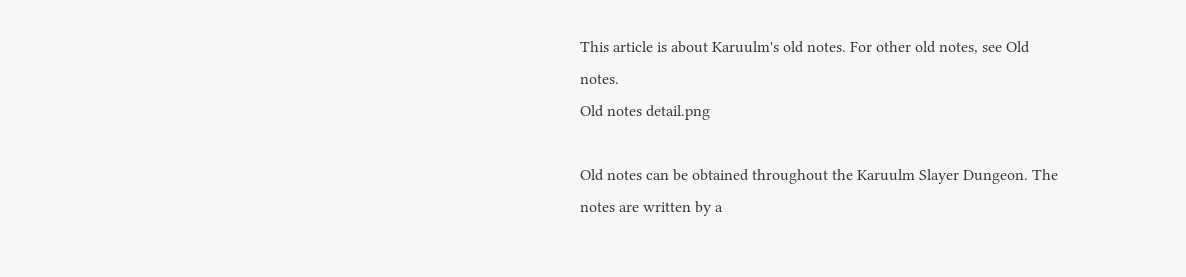This article is about Karuulm's old notes. For other old notes, see Old notes.
Old notes detail.png

Old notes can be obtained throughout the Karuulm Slayer Dungeon. The notes are written by a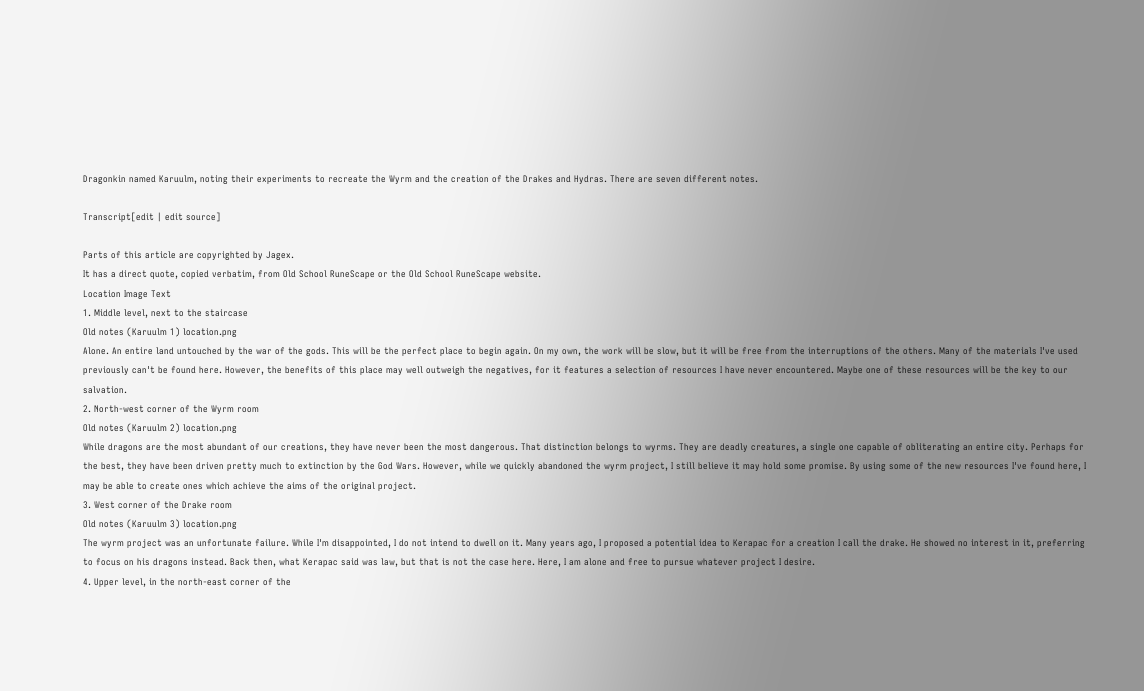Dragonkin named Karuulm, noting their experiments to recreate the Wyrm and the creation of the Drakes and Hydras. There are seven different notes.

Transcript[edit | edit source]

Parts of this article are copyrighted by Jagex.
It has a direct quote, copied verbatim, from Old School RuneScape or the Old School RuneScape website.
Location Image Text
1. Middle level, next to the staircase
Old notes (Karuulm 1) location.png
Alone. An entire land untouched by the war of the gods. This will be the perfect place to begin again. On my own, the work will be slow, but it will be free from the interruptions of the others. Many of the materials I've used previously can't be found here. However, the benefits of this place may well outweigh the negatives, for it features a selection of resources I have never encountered. Maybe one of these resources will be the key to our salvation.
2. North-west corner of the Wyrm room
Old notes (Karuulm 2) location.png
While dragons are the most abundant of our creations, they have never been the most dangerous. That distinction belongs to wyrms. They are deadly creatures, a single one capable of obliterating an entire city. Perhaps for the best, they have been driven pretty much to extinction by the God Wars. However, while we quickly abandoned the wyrm project, I still believe it may hold some promise. By using some of the new resources I've found here, I may be able to create ones which achieve the aims of the original project.
3. West corner of the Drake room
Old notes (Karuulm 3) location.png
The wyrm project was an unfortunate failure. While I'm disappointed, I do not intend to dwell on it. Many years ago, I proposed a potential idea to Kerapac for a creation I call the drake. He showed no interest in it, preferring to focus on his dragons instead. Back then, what Kerapac said was law, but that is not the case here. Here, I am alone and free to pursue whatever project I desire.
4. Upper level, in the north-east corner of the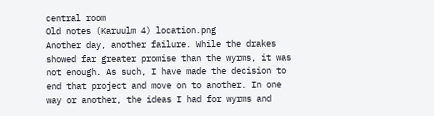central room
Old notes (Karuulm 4) location.png
Another day, another failure. While the drakes showed far greater promise than the wyrms, it was not enough. As such, I have made the decision to end that project and move on to another. In one way or another, the ideas I had for wyrms and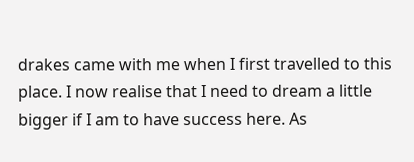drakes came with me when I first travelled to this place. I now realise that I need to dream a little bigger if I am to have success here. As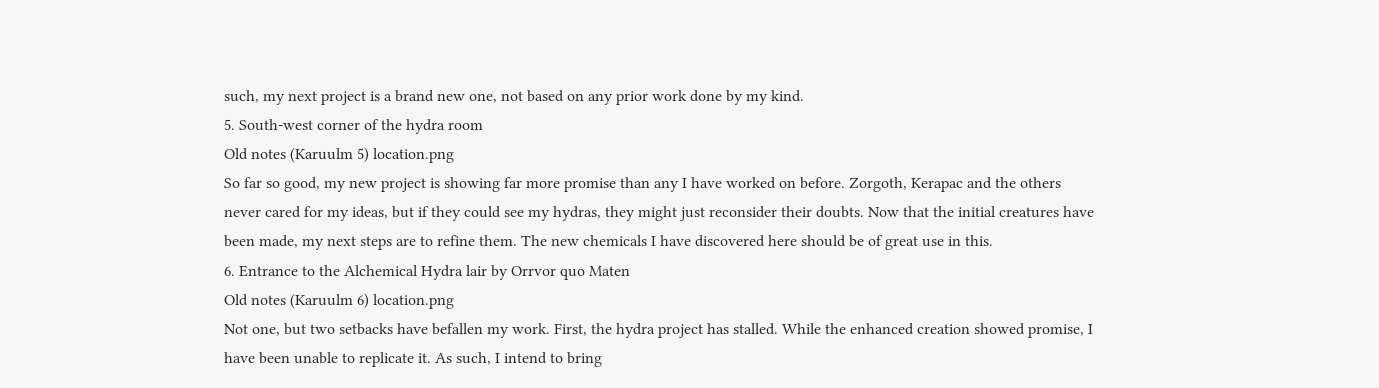such, my next project is a brand new one, not based on any prior work done by my kind.
5. South-west corner of the hydra room
Old notes (Karuulm 5) location.png
So far so good, my new project is showing far more promise than any I have worked on before. Zorgoth, Kerapac and the others never cared for my ideas, but if they could see my hydras, they might just reconsider their doubts. Now that the initial creatures have been made, my next steps are to refine them. The new chemicals I have discovered here should be of great use in this.
6. Entrance to the Alchemical Hydra lair by Orrvor quo Maten
Old notes (Karuulm 6) location.png
Not one, but two setbacks have befallen my work. First, the hydra project has stalled. While the enhanced creation showed promise, I have been unable to replicate it. As such, I intend to bring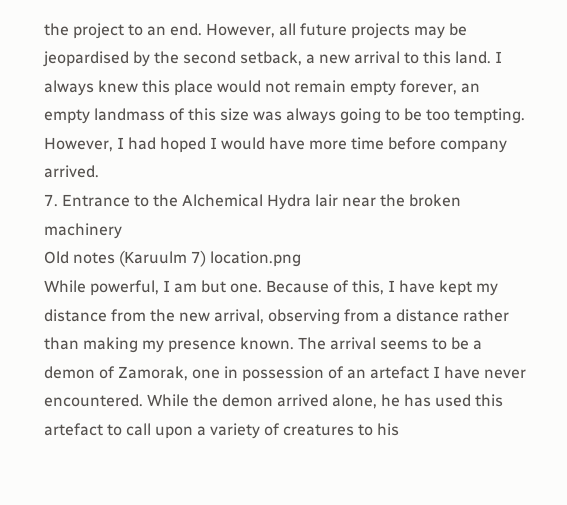the project to an end. However, all future projects may be jeopardised by the second setback, a new arrival to this land. I always knew this place would not remain empty forever, an empty landmass of this size was always going to be too tempting. However, I had hoped I would have more time before company arrived.
7. Entrance to the Alchemical Hydra lair near the broken machinery
Old notes (Karuulm 7) location.png
While powerful, I am but one. Because of this, I have kept my distance from the new arrival, observing from a distance rather than making my presence known. The arrival seems to be a demon of Zamorak, one in possession of an artefact I have never encountered. While the demon arrived alone, he has used this artefact to call upon a variety of creatures to his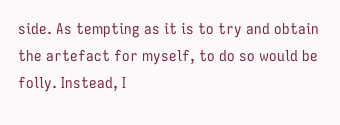side. As tempting as it is to try and obtain the artefact for myself, to do so would be folly. Instead, I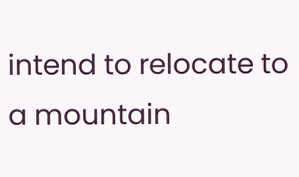intend to relocate to a mountain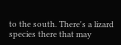to the south. There's a lizard species there that may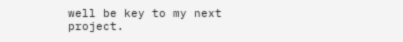well be key to my next project.